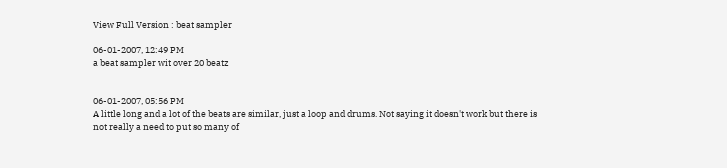View Full Version : beat sampler

06-01-2007, 12:49 PM
a beat sampler wit over 20 beatz


06-01-2007, 05:56 PM
A little long and a lot of the beats are similar, just a loop and drums. Not saying it doesn't work but there is not really a need to put so many of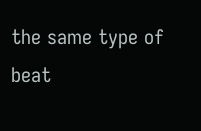the same type of beat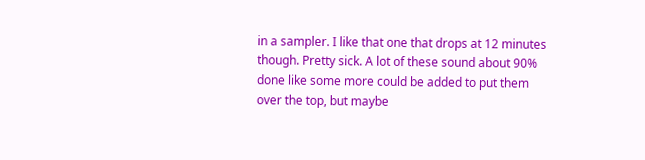in a sampler. I like that one that drops at 12 minutes though. Pretty sick. A lot of these sound about 90% done like some more could be added to put them over the top, but maybe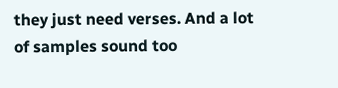they just need verses. And a lot of samples sound too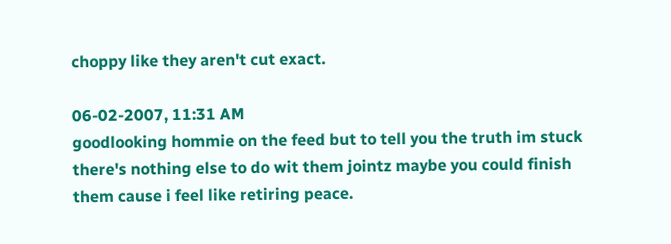choppy like they aren't cut exact.

06-02-2007, 11:31 AM
goodlooking hommie on the feed but to tell you the truth im stuck there's nothing else to do wit them jointz maybe you could finish them cause i feel like retiring peace.